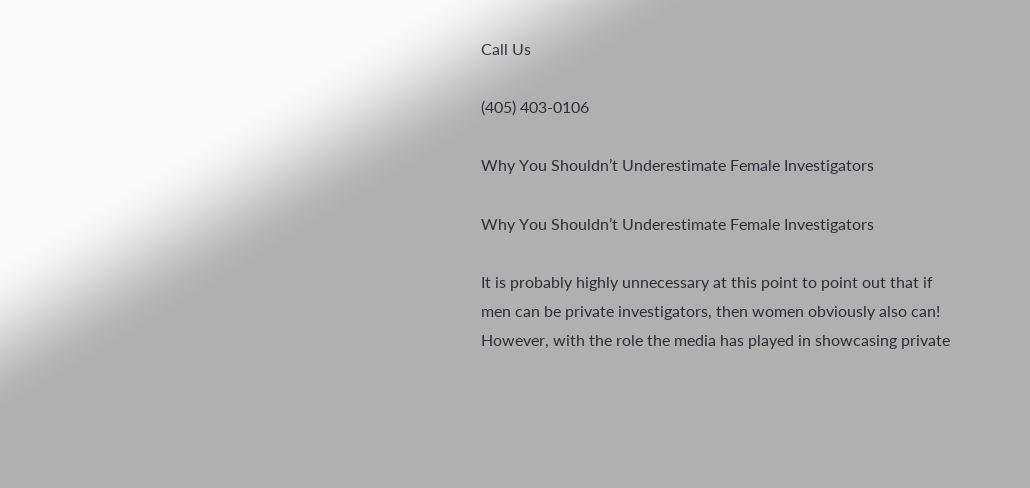Call Us

(405) 403-0106

Why You Shouldn’t Underestimate Female Investigators

Why You Shouldn’t Underestimate Female Investigators

It is probably highly unnecessary at this point to point out that if men can be private investigators, then women obviously also can! However, with the role the media has played in showcasing private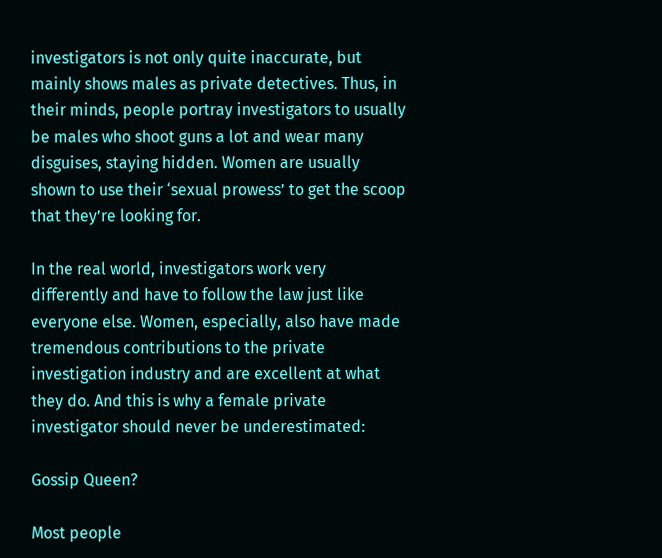investigators is not only quite inaccurate, but mainly shows males as private detectives. Thus, in their minds, people portray investigators to usually be males who shoot guns a lot and wear many disguises, staying hidden. Women are usually shown to use their ‘sexual prowess’ to get the scoop that they’re looking for.

In the real world, investigators work very differently and have to follow the law just like everyone else. Women, especially, also have made tremendous contributions to the private investigation industry and are excellent at what they do. And this is why a female private investigator should never be underestimated:

Gossip Queen?

Most people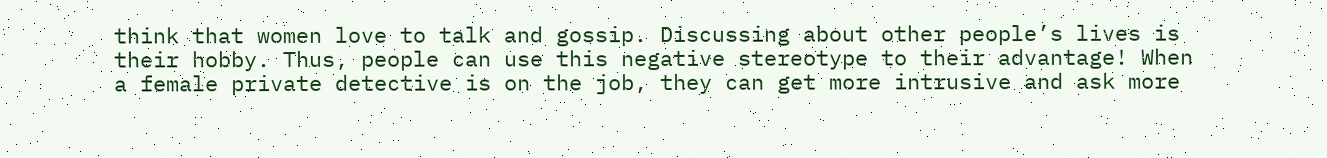think that women love to talk and gossip. Discussing about other people’s lives is their hobby. Thus, people can use this negative stereotype to their advantage! When a female private detective is on the job, they can get more intrusive and ask more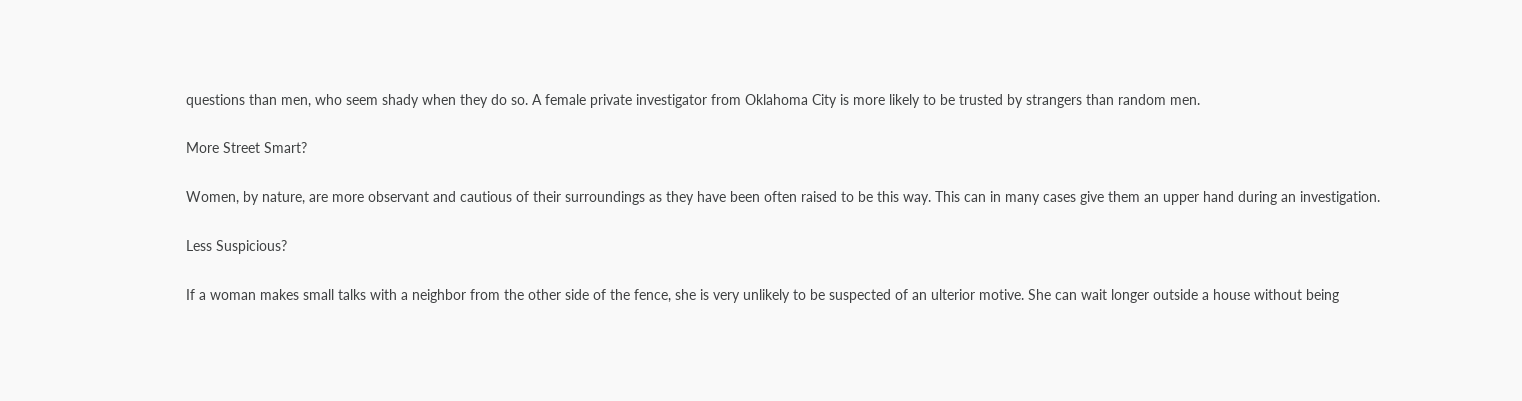questions than men, who seem shady when they do so. A female private investigator from Oklahoma City is more likely to be trusted by strangers than random men.

More Street Smart?

Women, by nature, are more observant and cautious of their surroundings as they have been often raised to be this way. This can in many cases give them an upper hand during an investigation.

Less Suspicious?

If a woman makes small talks with a neighbor from the other side of the fence, she is very unlikely to be suspected of an ulterior motive. She can wait longer outside a house without being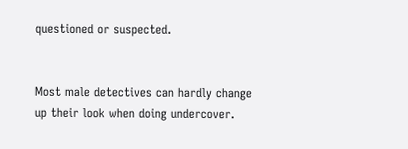questioned or suspected.


Most male detectives can hardly change up their look when doing undercover.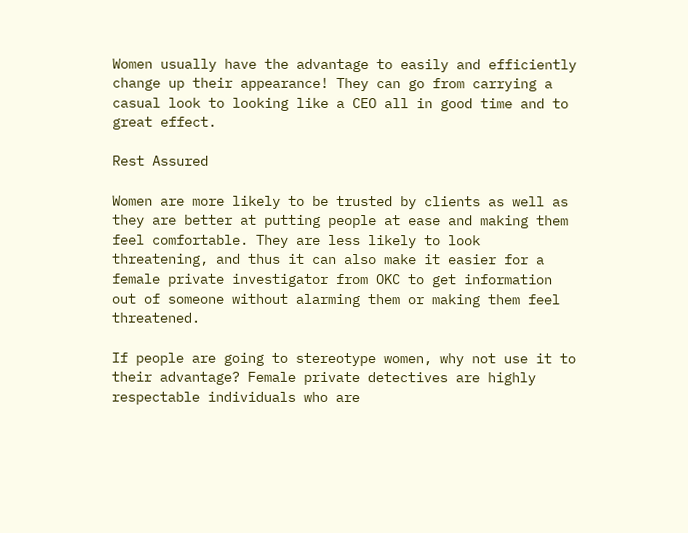Women usually have the advantage to easily and efficiently change up their appearance! They can go from carrying a casual look to looking like a CEO all in good time and to great effect.

Rest Assured

Women are more likely to be trusted by clients as well as they are better at putting people at ease and making them feel comfortable. They are less likely to look threatening, and thus it can also make it easier for a female private investigator from OKC to get information out of someone without alarming them or making them feel threatened.

If people are going to stereotype women, why not use it to their advantage? Female private detectives are highly respectable individuals who are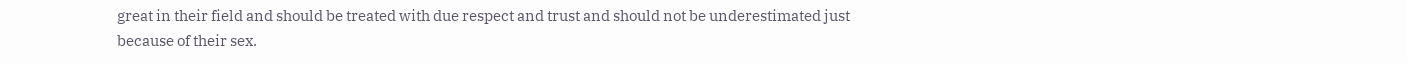great in their field and should be treated with due respect and trust and should not be underestimated just because of their sex.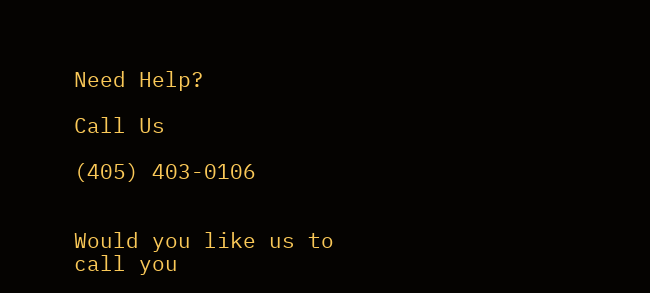Need Help?

Call Us

(405) 403-0106


Would you like us to call you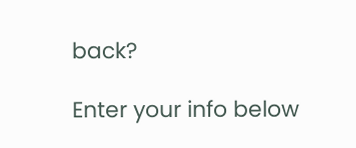back?

Enter your info below